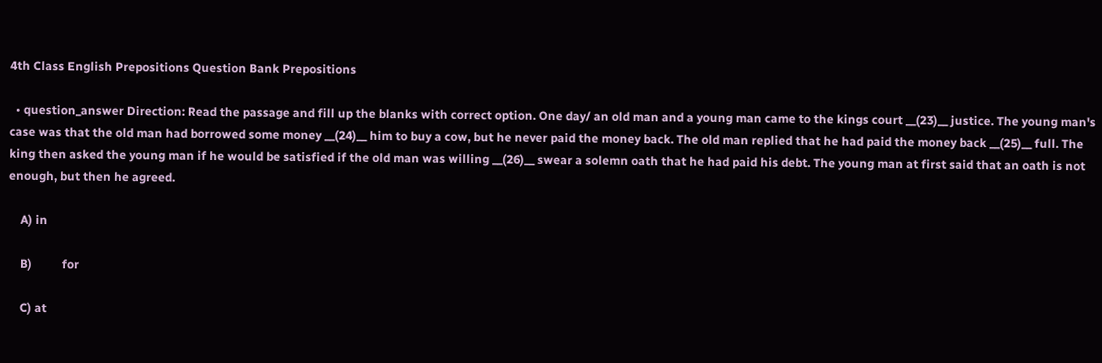4th Class English Prepositions Question Bank Prepositions

  • question_answer Direction: Read the passage and fill up the blanks with correct option. One day/ an old man and a young man came to the kings court __(23)__ justice. The young man's case was that the old man had borrowed some money __(24)__ him to buy a cow, but he never paid the money back. The old man replied that he had paid the money back __(25)__ full. The king then asked the young man if he would be satisfied if the old man was willing __(26)__ swear a solemn oath that he had paid his debt. The young man at first said that an oath is not enough, but then he agreed.

    A) in

    B)          for

    C) at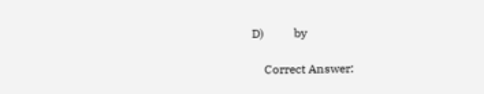D)          by

    Correct Answer: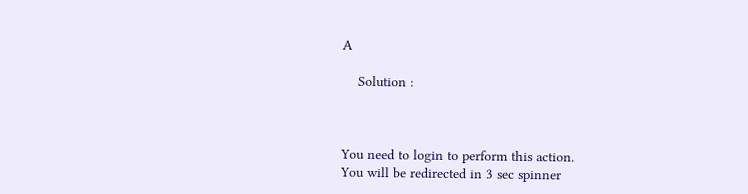A

    Solution :



You need to login to perform this action.
You will be redirected in 3 sec spinner